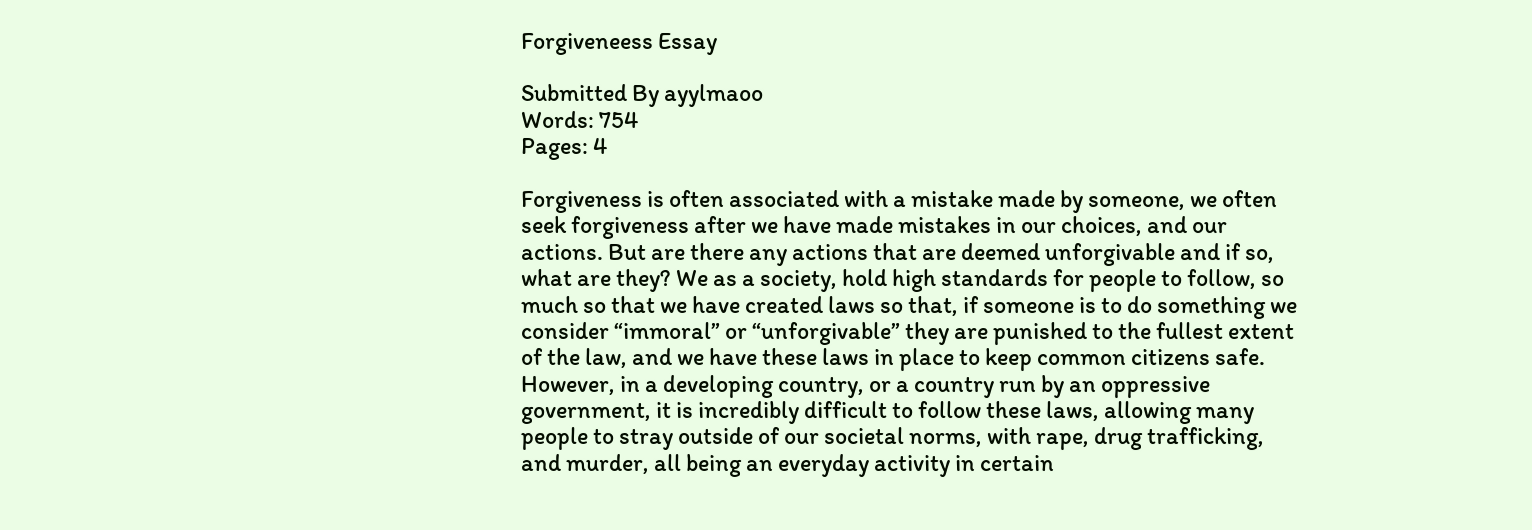Forgiveneess Essay

Submitted By ayylmaoo
Words: 754
Pages: 4

Forgiveness is often associated with a mistake made by someone, we often seek forgiveness after we have made mistakes in our choices, and our actions. But are there any actions that are deemed unforgivable and if so, what are they? We as a society, hold high standards for people to follow, so much so that we have created laws so that, if someone is to do something we consider “immoral” or “unforgivable” they are punished to the fullest extent of the law, and we have these laws in place to keep common citizens safe. However, in a developing country, or a country run by an oppressive government, it is incredibly difficult to follow these laws, allowing many people to stray outside of our societal norms, with rape, drug trafficking, and murder, all being an everyday activity in certain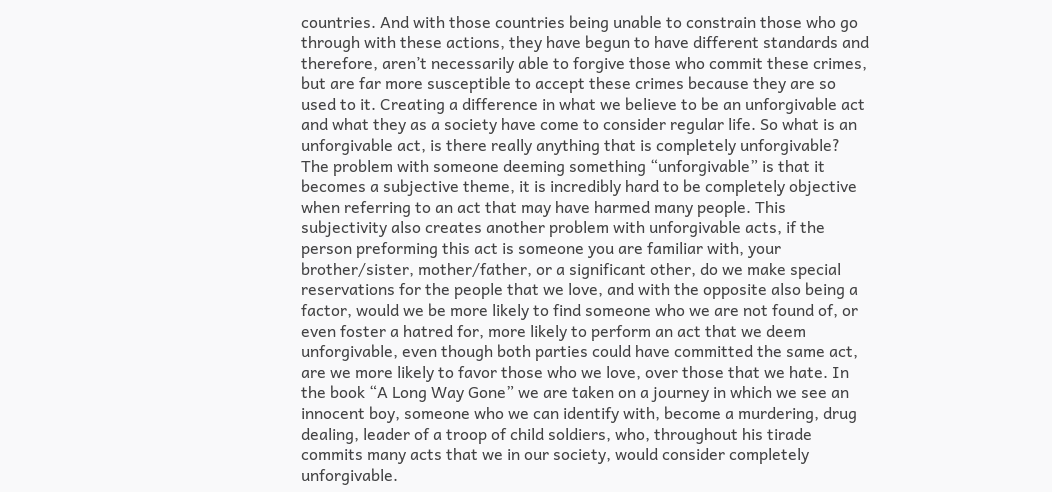countries. And with those countries being unable to constrain those who go through with these actions, they have begun to have different standards and therefore, aren’t necessarily able to forgive those who commit these crimes, but are far more susceptible to accept these crimes because they are so used to it. Creating a difference in what we believe to be an unforgivable act and what they as a society have come to consider regular life. So what is an unforgivable act, is there really anything that is completely unforgivable? The problem with someone deeming something “unforgivable” is that it becomes a subjective theme, it is incredibly hard to be completely objective when referring to an act that may have harmed many people. This subjectivity also creates another problem with unforgivable acts, if the person preforming this act is someone you are familiar with, your brother/sister, mother/father, or a significant other, do we make special reservations for the people that we love, and with the opposite also being a factor, would we be more likely to find someone who we are not found of, or even foster a hatred for, more likely to perform an act that we deem unforgivable, even though both parties could have committed the same act, are we more likely to favor those who we love, over those that we hate. In the book “A Long Way Gone” we are taken on a journey in which we see an innocent boy, someone who we can identify with, become a murdering, drug dealing, leader of a troop of child soldiers, who, throughout his tirade commits many acts that we in our society, would consider completely unforgivable.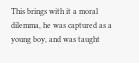This brings with it a moral dilemma, he was captured as a young boy, and was taught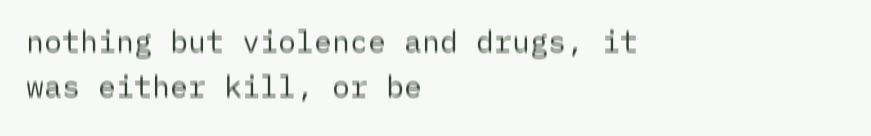nothing but violence and drugs, it was either kill, or be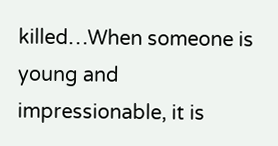killed…When someone is young and impressionable, it is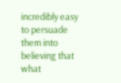incredibly easy to persuade them into believing that what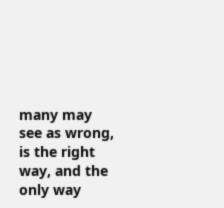many may see as wrong, is the right way, and the only way